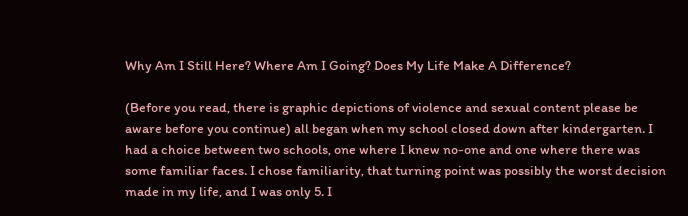Why Am I Still Here? Where Am I Going? Does My Life Make A Difference?

(Before you read, there is graphic depictions of violence and sexual content please be aware before you continue) all began when my school closed down after kindergarten. I had a choice between two schools, one where I knew no-one and one where there was some familiar faces. I chose familiarity, that turning point was possibly the worst decision made in my life, and I was only 5. I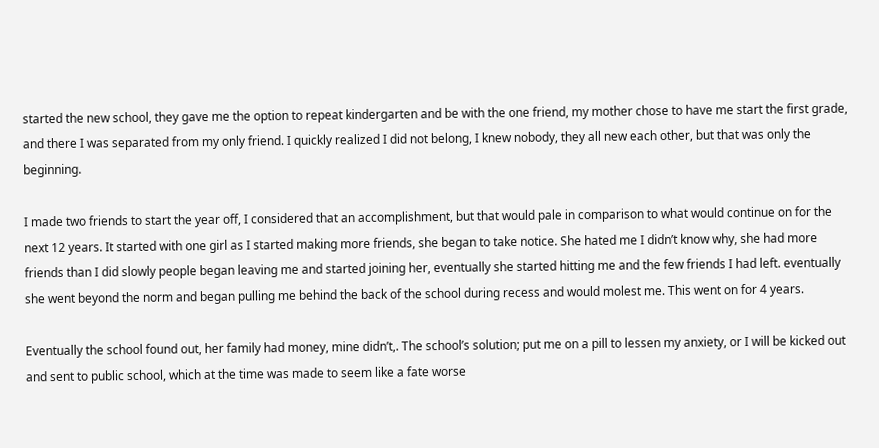started the new school, they gave me the option to repeat kindergarten and be with the one friend, my mother chose to have me start the first grade, and there I was separated from my only friend. I quickly realized I did not belong, I knew nobody, they all new each other, but that was only the beginning.

I made two friends to start the year off, I considered that an accomplishment, but that would pale in comparison to what would continue on for the next 12 years. It started with one girl as I started making more friends, she began to take notice. She hated me I didn’t know why, she had more friends than I did slowly people began leaving me and started joining her, eventually she started hitting me and the few friends I had left. eventually she went beyond the norm and began pulling me behind the back of the school during recess and would molest me. This went on for 4 years.

Eventually the school found out, her family had money, mine didn’t,. The school’s solution; put me on a pill to lessen my anxiety, or I will be kicked out and sent to public school, which at the time was made to seem like a fate worse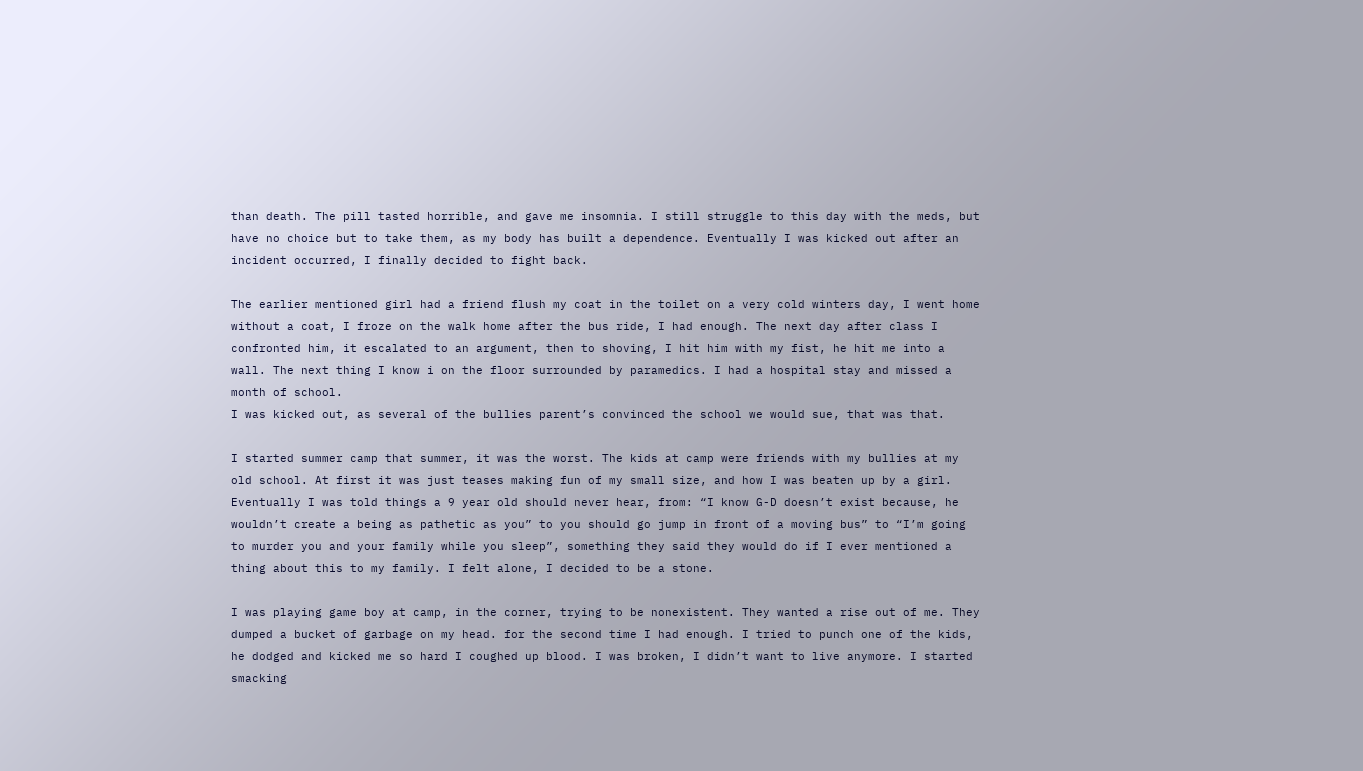than death. The pill tasted horrible, and gave me insomnia. I still struggle to this day with the meds, but have no choice but to take them, as my body has built a dependence. Eventually I was kicked out after an incident occurred, I finally decided to fight back.

The earlier mentioned girl had a friend flush my coat in the toilet on a very cold winters day, I went home without a coat, I froze on the walk home after the bus ride, I had enough. The next day after class I confronted him, it escalated to an argument, then to shoving, I hit him with my fist, he hit me into a wall. The next thing I know i on the floor surrounded by paramedics. I had a hospital stay and missed a month of school.
I was kicked out, as several of the bullies parent’s convinced the school we would sue, that was that.

I started summer camp that summer, it was the worst. The kids at camp were friends with my bullies at my old school. At first it was just teases making fun of my small size, and how I was beaten up by a girl. Eventually I was told things a 9 year old should never hear, from: “I know G-D doesn’t exist because, he wouldn’t create a being as pathetic as you” to you should go jump in front of a moving bus” to “I’m going to murder you and your family while you sleep”, something they said they would do if I ever mentioned a thing about this to my family. I felt alone, I decided to be a stone.

I was playing game boy at camp, in the corner, trying to be nonexistent. They wanted a rise out of me. They dumped a bucket of garbage on my head. for the second time I had enough. I tried to punch one of the kids, he dodged and kicked me so hard I coughed up blood. I was broken, I didn’t want to live anymore. I started smacking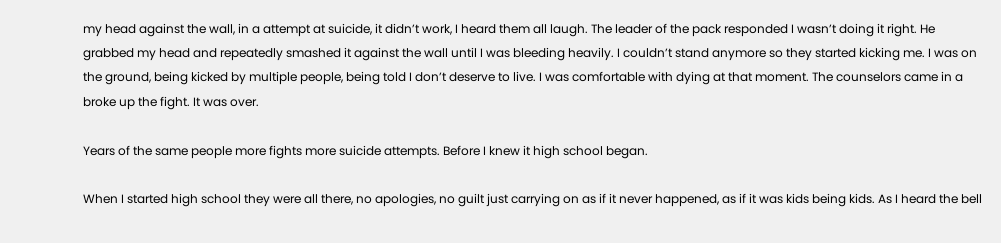my head against the wall, in a attempt at suicide, it didn’t work, I heard them all laugh. The leader of the pack responded I wasn’t doing it right. He grabbed my head and repeatedly smashed it against the wall until I was bleeding heavily. I couldn’t stand anymore so they started kicking me. I was on the ground, being kicked by multiple people, being told I don’t deserve to live. I was comfortable with dying at that moment. The counselors came in a broke up the fight. It was over.

Years of the same people more fights more suicide attempts. Before I knew it high school began.

When I started high school they were all there, no apologies, no guilt just carrying on as if it never happened, as if it was kids being kids. As I heard the bell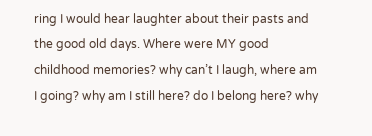ring I would hear laughter about their pasts and the good old days. Where were MY good childhood memories? why can’t I laugh, where am I going? why am I still here? do I belong here? why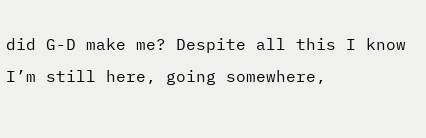did G-D make me? Despite all this I know I’m still here, going somewhere,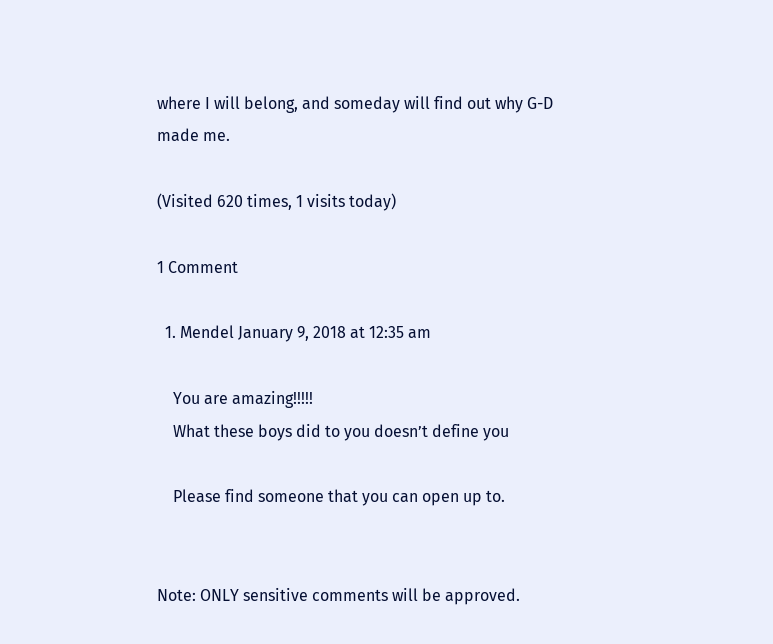where I will belong, and someday will find out why G-D made me.

(Visited 620 times, 1 visits today)

1 Comment

  1. Mendel January 9, 2018 at 12:35 am

    You are amazing!!!!!
    What these boys did to you doesn’t define you

    Please find someone that you can open up to.


Note: ONLY sensitive comments will be approved.